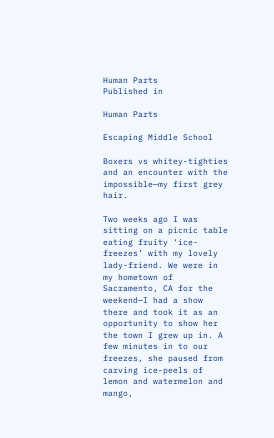Human Parts
Published in

Human Parts

Escaping Middle School

Boxers vs whitey-tighties and an encounter with the impossible—my first grey hair.

Two weeks ago I was sitting on a picnic table eating fruity ‘ice-freezes’ with my lovely lady-friend. We were in my hometown of Sacramento, CA for the weekend—I had a show there and took it as an opportunity to show her the town I grew up in. A few minutes in to our freezes, she paused from carving ice-peels of lemon and watermelon and mango,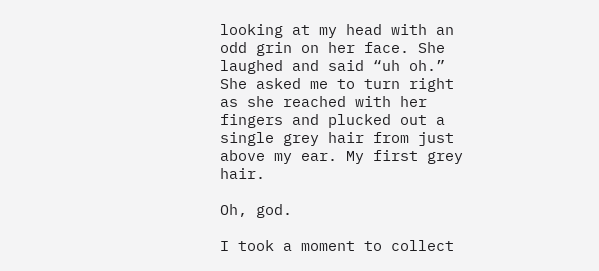looking at my head with an odd grin on her face. She laughed and said “uh oh.” She asked me to turn right as she reached with her fingers and plucked out a single grey hair from just above my ear. My first grey hair.

Oh, god.

I took a moment to collect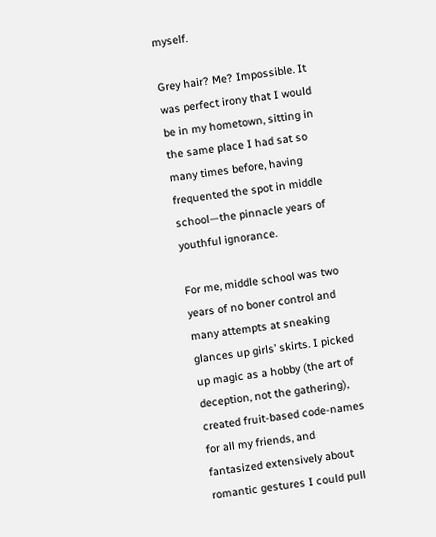myself.

Grey hair? Me? Impossible. It was perfect irony that I would be in my hometown, sitting in the same place I had sat so many times before, having frequented the spot in middle school—the pinnacle years of youthful ignorance.

For me, middle school was two years of no boner control and many attempts at sneaking glances up girls’ skirts. I picked up magic as a hobby (the art of deception, not the gathering), created fruit-based code-names for all my friends, and fantasized extensively about romantic gestures I could pull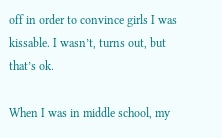off in order to convince girls I was kissable. I wasn’t, turns out, but that’s ok.

When I was in middle school, my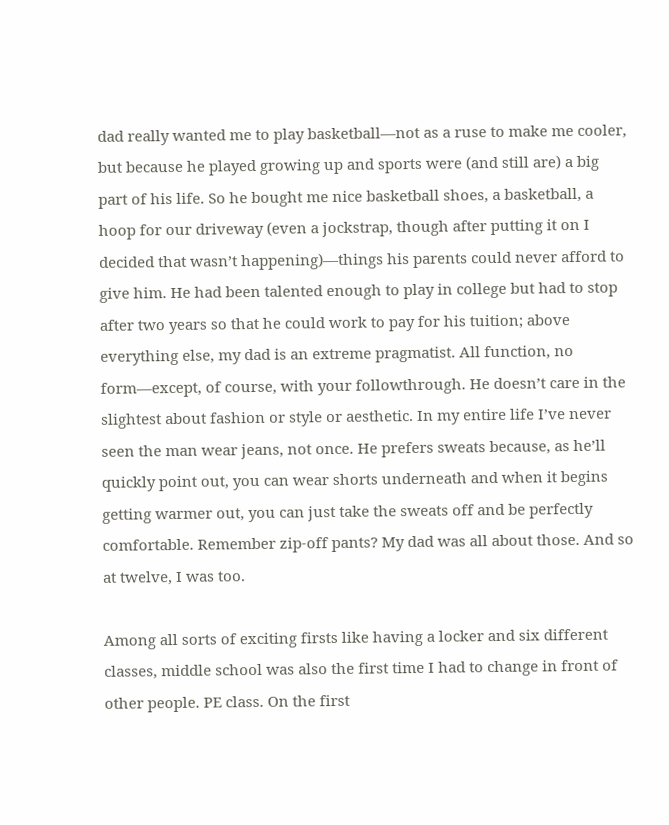dad really wanted me to play basketball—not as a ruse to make me cooler, but because he played growing up and sports were (and still are) a big part of his life. So he bought me nice basketball shoes, a basketball, a hoop for our driveway (even a jockstrap, though after putting it on I decided that wasn’t happening)—things his parents could never afford to give him. He had been talented enough to play in college but had to stop after two years so that he could work to pay for his tuition; above everything else, my dad is an extreme pragmatist. All function, no form—except, of course, with your followthrough. He doesn’t care in the slightest about fashion or style or aesthetic. In my entire life I’ve never seen the man wear jeans, not once. He prefers sweats because, as he’ll quickly point out, you can wear shorts underneath and when it begins getting warmer out, you can just take the sweats off and be perfectly comfortable. Remember zip-off pants? My dad was all about those. And so at twelve, I was too.

Among all sorts of exciting firsts like having a locker and six different classes, middle school was also the first time I had to change in front of other people. PE class. On the first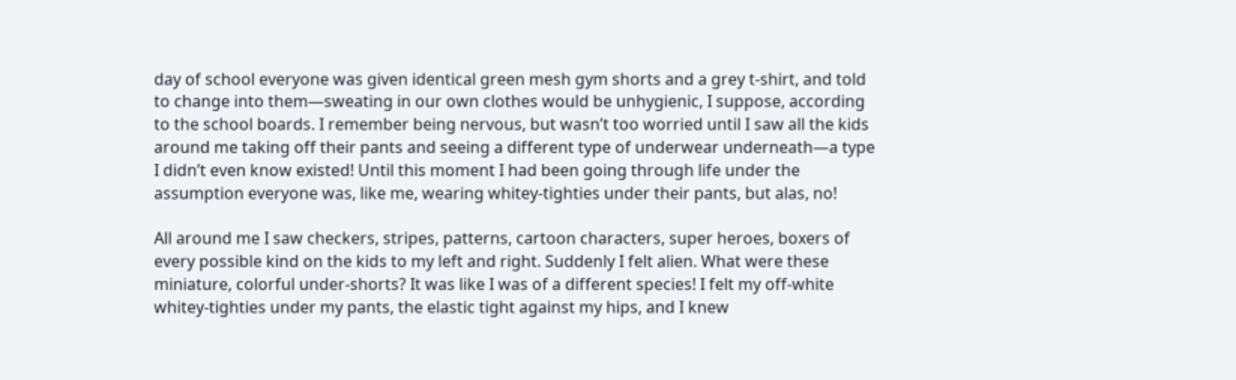day of school everyone was given identical green mesh gym shorts and a grey t-shirt, and told to change into them—sweating in our own clothes would be unhygienic, I suppose, according to the school boards. I remember being nervous, but wasn’t too worried until I saw all the kids around me taking off their pants and seeing a different type of underwear underneath—a type I didn’t even know existed! Until this moment I had been going through life under the assumption everyone was, like me, wearing whitey-tighties under their pants, but alas, no!

All around me I saw checkers, stripes, patterns, cartoon characters, super heroes, boxers of every possible kind on the kids to my left and right. Suddenly I felt alien. What were these miniature, colorful under-shorts? It was like I was of a different species! I felt my off-white whitey-tighties under my pants, the elastic tight against my hips, and I knew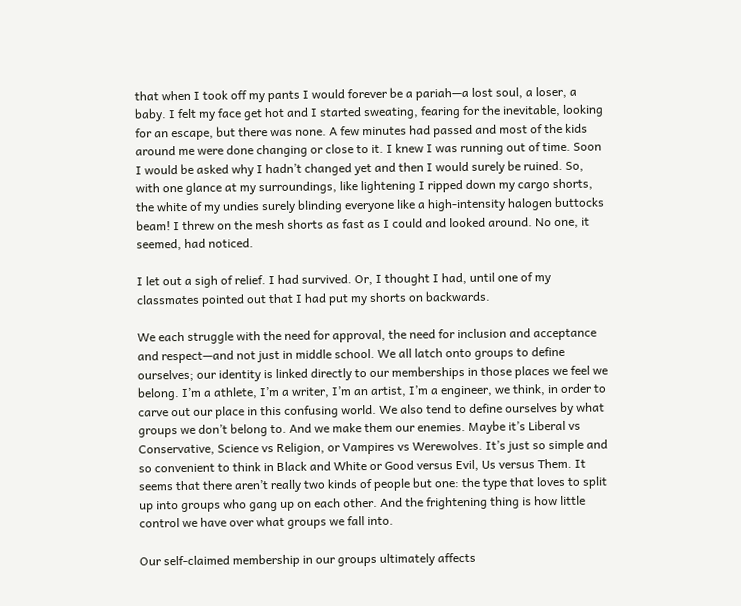that when I took off my pants I would forever be a pariah—a lost soul, a loser, a baby. I felt my face get hot and I started sweating, fearing for the inevitable, looking for an escape, but there was none. A few minutes had passed and most of the kids around me were done changing or close to it. I knew I was running out of time. Soon I would be asked why I hadn’t changed yet and then I would surely be ruined. So, with one glance at my surroundings, like lightening I ripped down my cargo shorts, the white of my undies surely blinding everyone like a high-intensity halogen buttocks beam! I threw on the mesh shorts as fast as I could and looked around. No one, it seemed, had noticed.

I let out a sigh of relief. I had survived. Or, I thought I had, until one of my classmates pointed out that I had put my shorts on backwards.

We each struggle with the need for approval, the need for inclusion and acceptance and respect—and not just in middle school. We all latch onto groups to define ourselves; our identity is linked directly to our memberships in those places we feel we belong. I’m a athlete, I’m a writer, I’m an artist, I’m a engineer, we think, in order to carve out our place in this confusing world. We also tend to define ourselves by what groups we don’t belong to. And we make them our enemies. Maybe it’s Liberal vs Conservative, Science vs Religion, or Vampires vs Werewolves. It’s just so simple and so convenient to think in Black and White or Good versus Evil, Us versus Them. It seems that there aren’t really two kinds of people but one: the type that loves to split up into groups who gang up on each other. And the frightening thing is how little control we have over what groups we fall into.

Our self-claimed membership in our groups ultimately affects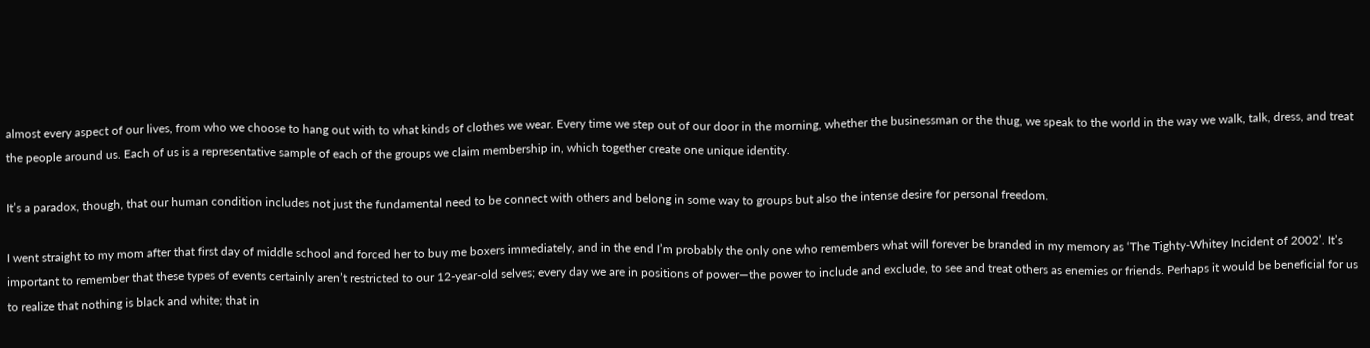almost every aspect of our lives, from who we choose to hang out with to what kinds of clothes we wear. Every time we step out of our door in the morning, whether the businessman or the thug, we speak to the world in the way we walk, talk, dress, and treat the people around us. Each of us is a representative sample of each of the groups we claim membership in, which together create one unique identity.

It’s a paradox, though, that our human condition includes not just the fundamental need to be connect with others and belong in some way to groups but also the intense desire for personal freedom.

I went straight to my mom after that first day of middle school and forced her to buy me boxers immediately, and in the end I’m probably the only one who remembers what will forever be branded in my memory as ‘The Tighty-Whitey Incident of 2002’. It’s important to remember that these types of events certainly aren’t restricted to our 12-year-old selves; every day we are in positions of power—the power to include and exclude, to see and treat others as enemies or friends. Perhaps it would be beneficial for us to realize that nothing is black and white; that in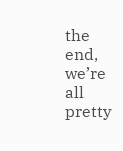the end, we’re all pretty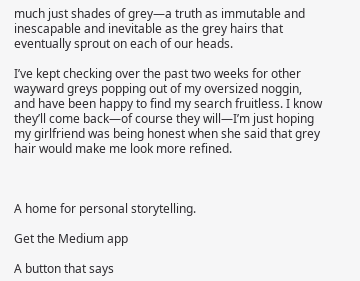much just shades of grey—a truth as immutable and inescapable and inevitable as the grey hairs that eventually sprout on each of our heads.

I’ve kept checking over the past two weeks for other wayward greys popping out of my oversized noggin, and have been happy to find my search fruitless. I know they’ll come back—of course they will—I’m just hoping my girlfriend was being honest when she said that grey hair would make me look more refined.



A home for personal storytelling.

Get the Medium app

A button that says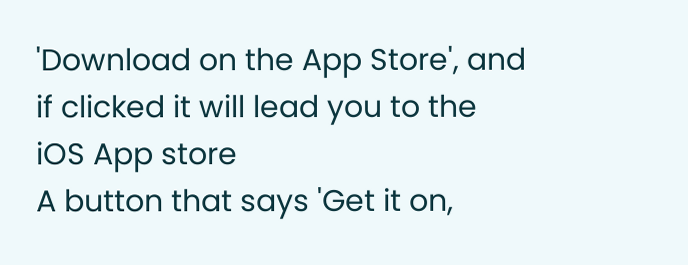'Download on the App Store', and if clicked it will lead you to the iOS App store
A button that says 'Get it on,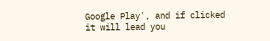Google Play', and if clicked it will lead you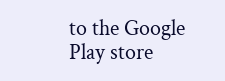to the Google Play store